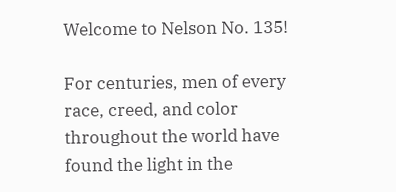Welcome to Nelson No. 135!

For centuries, men of every race, creed, and color throughout the world have found the light in the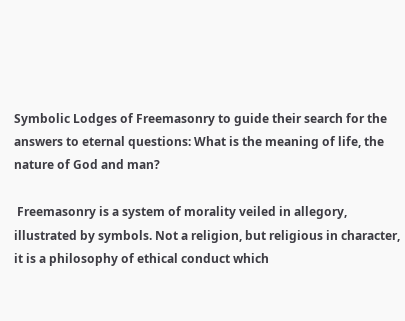Symbolic Lodges of Freemasonry to guide their search for the answers to eternal questions: What is the meaning of life, the nature of God and man?

 Freemasonry is a system of morality veiled in allegory, illustrated by symbols. Not a religion, but religious in character, it is a philosophy of ethical conduct which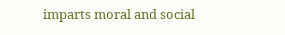imparts moral and social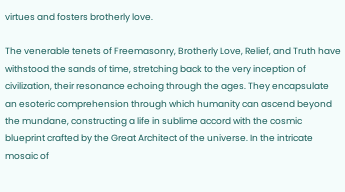virtues and fosters brotherly love.

The venerable tenets of Freemasonry, Brotherly Love, Relief, and Truth have withstood the sands of time, stretching back to the very inception of civilization, their resonance echoing through the ages. They encapsulate an esoteric comprehension through which humanity can ascend beyond the mundane, constructing a life in sublime accord with the cosmic blueprint crafted by the Great Architect of the universe. In the intricate mosaic of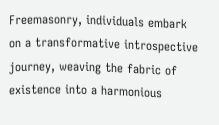Freemasonry, individuals embark on a transformative introspective journey, weaving the fabric of existence into a harmonious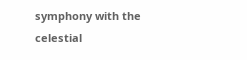symphony with the celestial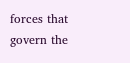forces that govern the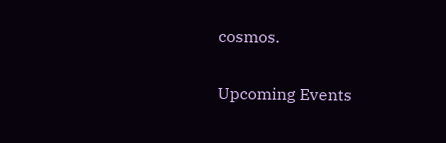cosmos.

Upcoming Events